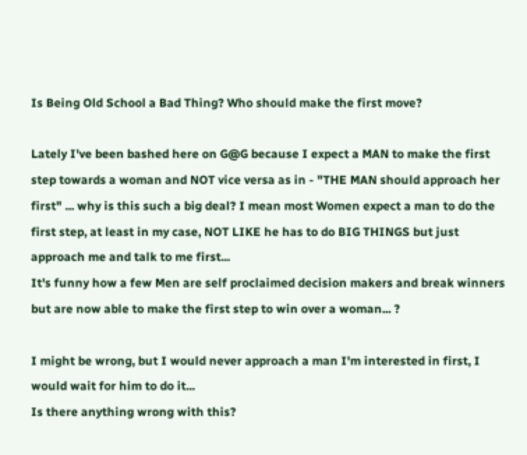Is Being Old School a Bad Thing? Who should make the first move?

Lately I've been bashed here on G@G because I expect a MAN to make the first step towards a woman and NOT vice versa as in - "THE MAN should approach her first" ... why is this such a big deal? I mean most Women expect a man to do the first step, at least in my case, NOT LIKE he has to do BIG THINGS but just approach me and talk to me first...
It's funny how a few Men are self proclaimed decision makers and break winners but are now able to make the first step to win over a woman... ?

I might be wrong, but I would never approach a man I'm interested in first, I would wait for him to do it...
Is there anything wrong with this?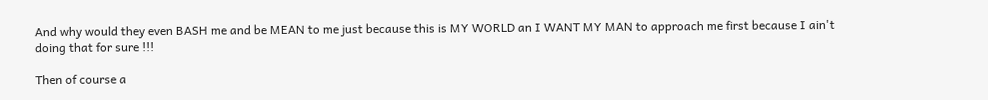And why would they even BASH me and be MEAN to me just because this is MY WORLD an I WANT MY MAN to approach me first because I ain't doing that for sure !!!

Then of course a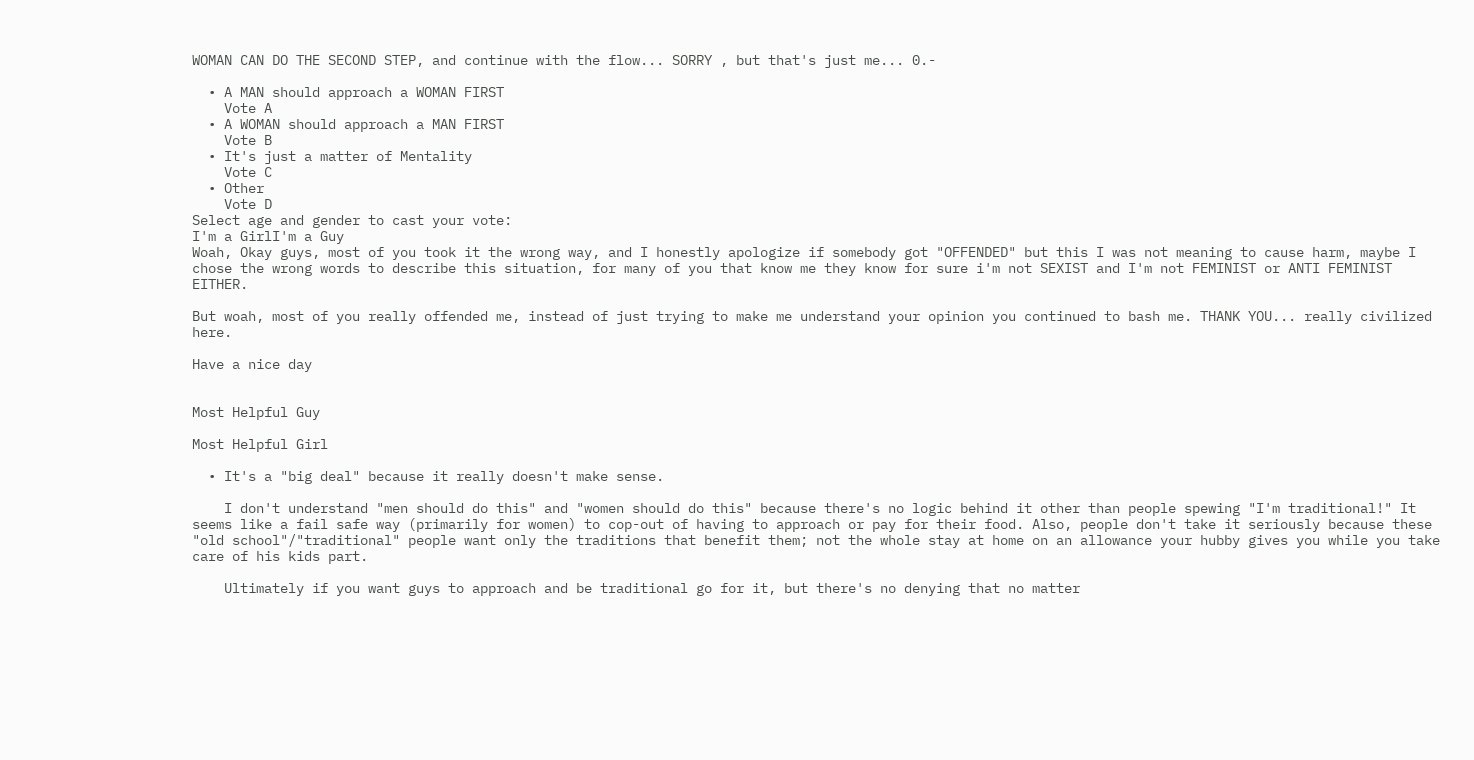WOMAN CAN DO THE SECOND STEP, and continue with the flow... SORRY , but that's just me... 0.-

  • A MAN should approach a WOMAN FIRST
    Vote A
  • A WOMAN should approach a MAN FIRST
    Vote B
  • It's just a matter of Mentality
    Vote C
  • Other
    Vote D
Select age and gender to cast your vote:
I'm a GirlI'm a Guy
Woah, Okay guys, most of you took it the wrong way, and I honestly apologize if somebody got "OFFENDED" but this I was not meaning to cause harm, maybe I chose the wrong words to describe this situation, for many of you that know me they know for sure i'm not SEXIST and I'm not FEMINIST or ANTI FEMINIST EITHER.

But woah, most of you really offended me, instead of just trying to make me understand your opinion you continued to bash me. THANK YOU... really civilized here.

Have a nice day


Most Helpful Guy

Most Helpful Girl

  • It's a "big deal" because it really doesn't make sense.

    I don't understand "men should do this" and "women should do this" because there's no logic behind it other than people spewing "I'm traditional!" It seems like a fail safe way (primarily for women) to cop-out of having to approach or pay for their food. Also, people don't take it seriously because these "old school"/"traditional" people want only the traditions that benefit them; not the whole stay at home on an allowance your hubby gives you while you take care of his kids part.

    Ultimately if you want guys to approach and be traditional go for it, but there's no denying that no matter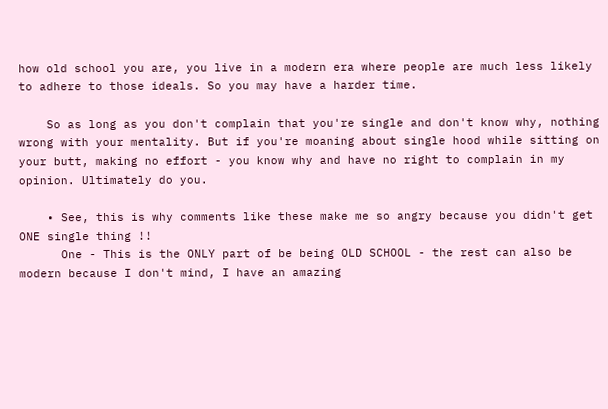how old school you are, you live in a modern era where people are much less likely to adhere to those ideals. So you may have a harder time.

    So as long as you don't complain that you're single and don't know why, nothing wrong with your mentality. But if you're moaning about single hood while sitting on your butt, making no effort - you know why and have no right to complain in my opinion. Ultimately do you.

    • See, this is why comments like these make me so angry because you didn't get ONE single thing !!
      One - This is the ONLY part of be being OLD SCHOOL - the rest can also be modern because I don't mind, I have an amazing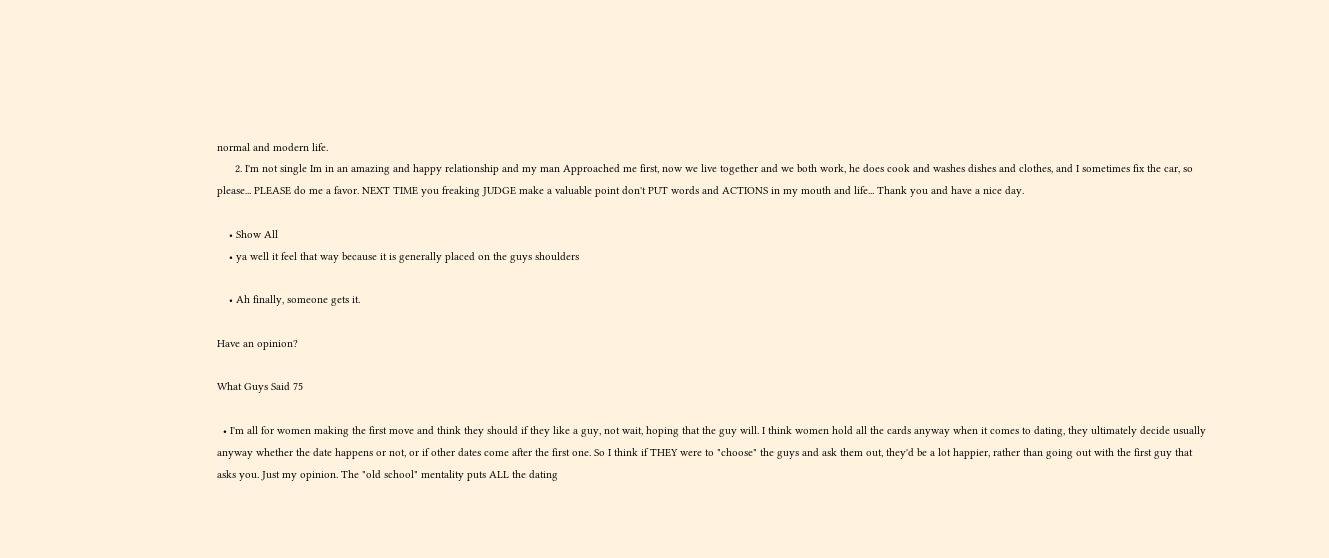normal and modern life.
      2. I'm not single Im in an amazing and happy relationship and my man Approached me first, now we live together and we both work, he does cook and washes dishes and clothes, and I sometimes fix the car, so please... PLEASE do me a favor. NEXT TIME you freaking JUDGE make a valuable point don't PUT words and ACTIONS in my mouth and life... Thank you and have a nice day.

    • Show All
    • ya well it feel that way because it is generally placed on the guys shoulders

    • Ah finally, someone gets it.

Have an opinion?

What Guys Said 75

  • I'm all for women making the first move and think they should if they like a guy, not wait, hoping that the guy will. I think women hold all the cards anyway when it comes to dating, they ultimately decide usually anyway whether the date happens or not, or if other dates come after the first one. So I think if THEY were to "choose" the guys and ask them out, they'd be a lot happier, rather than going out with the first guy that asks you. Just my opinion. The "old school" mentality puts ALL the dating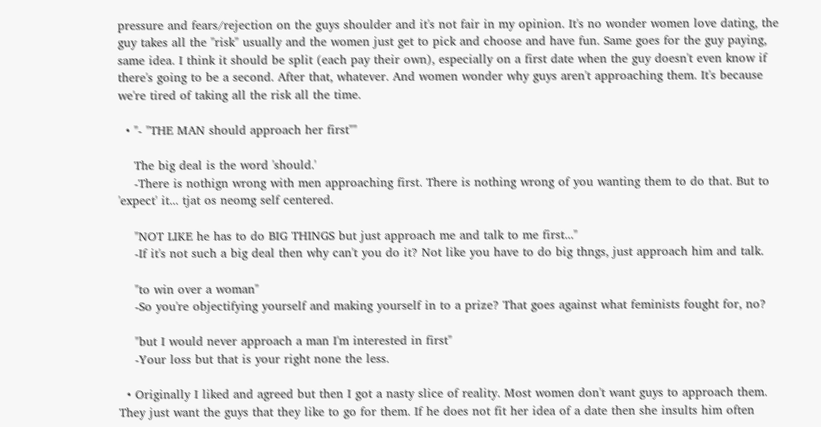pressure and fears/rejection on the guys shoulder and it's not fair in my opinion. It's no wonder women love dating, the guy takes all the "risk" usually and the women just get to pick and choose and have fun. Same goes for the guy paying, same idea. I think it should be split (each pay their own), especially on a first date when the guy doesn't even know if there's going to be a second. After that, whatever. And women wonder why guys aren't approaching them. It's because we're tired of taking all the risk all the time.

  • "- "THE MAN should approach her first""

    The big deal is the word 'should.'
    -There is nothign wrong with men approaching first. There is nothing wrong of you wanting them to do that. But to 'expect' it... tjat os neomg self centered.

    "NOT LIKE he has to do BIG THINGS but just approach me and talk to me first..."
    -If it's not such a big deal then why can't you do it? Not like you have to do big thngs, just approach him and talk.

    "to win over a woman"
    -So you're objectifying yourself and making yourself in to a prize? That goes against what feminists fought for, no?

    "but I would never approach a man I'm interested in first"
    -Your loss but that is your right none the less.

  • Originally I liked and agreed but then I got a nasty slice of reality. Most women don't want guys to approach them. They just want the guys that they like to go for them. If he does not fit her idea of a date then she insults him often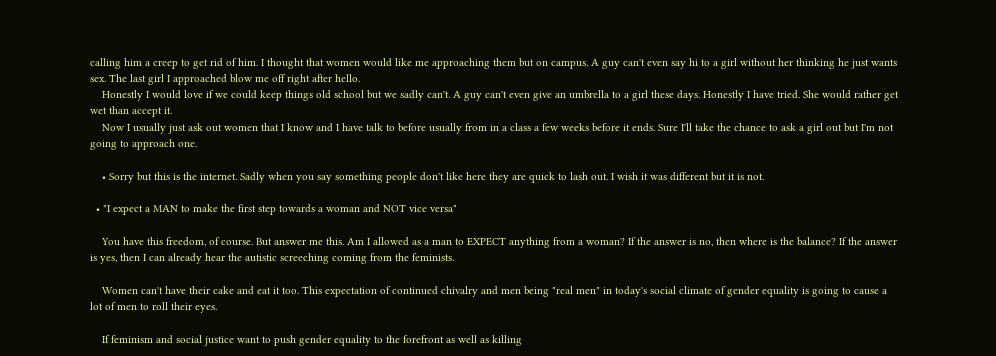calling him a creep to get rid of him. I thought that women would like me approaching them but on campus. A guy can't even say hi to a girl without her thinking he just wants sex. The last girl I approached blow me off right after hello.
    Honestly I would love if we could keep things old school but we sadly can't. A guy can't even give an umbrella to a girl these days. Honestly I have tried. She would rather get wet than accept it.
    Now I usually just ask out women that I know and I have talk to before usually from in a class a few weeks before it ends. Sure I'll take the chance to ask a girl out but I'm not going to approach one.

    • Sorry but this is the internet. Sadly when you say something people don't like here they are quick to lash out. I wish it was different but it is not.

  • "I expect a MAN to make the first step towards a woman and NOT vice versa"

    You have this freedom, of course. But answer me this. Am I allowed as a man to EXPECT anything from a woman? If the answer is no, then where is the balance? If the answer is yes, then I can already hear the autistic screeching coming from the feminists.

    Women can't have their cake and eat it too. This expectation of continued chivalry and men being "real men" in today's social climate of gender equality is going to cause a lot of men to roll their eyes.

    If feminism and social justice want to push gender equality to the forefront as well as killing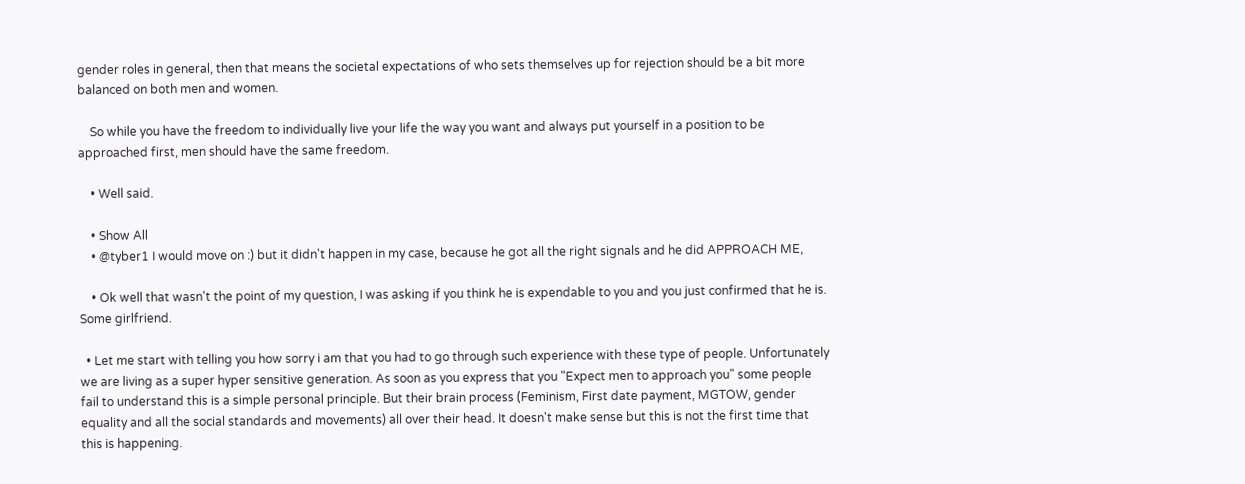gender roles in general, then that means the societal expectations of who sets themselves up for rejection should be a bit more balanced on both men and women.

    So while you have the freedom to individually live your life the way you want and always put yourself in a position to be approached first, men should have the same freedom.

    • Well said.

    • Show All
    • @tyber1 I would move on :) but it didn't happen in my case, because he got all the right signals and he did APPROACH ME,

    • Ok well that wasn't the point of my question, I was asking if you think he is expendable to you and you just confirmed that he is. Some girlfriend.

  • Let me start with telling you how sorry i am that you had to go through such experience with these type of people. Unfortunately we are living as a super hyper sensitive generation. As soon as you express that you "Expect men to approach you" some people fail to understand this is a simple personal principle. But their brain process (Feminism, First date payment, MGTOW, gender equality and all the social standards and movements) all over their head. It doesn't make sense but this is not the first time that this is happening.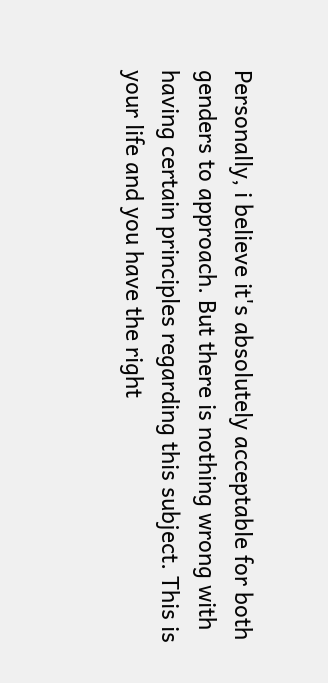Personally, i believe it's absolutely acceptable for both genders to approach. But there is nothing wrong with having certain principles regarding this subject. This is your life and you have the right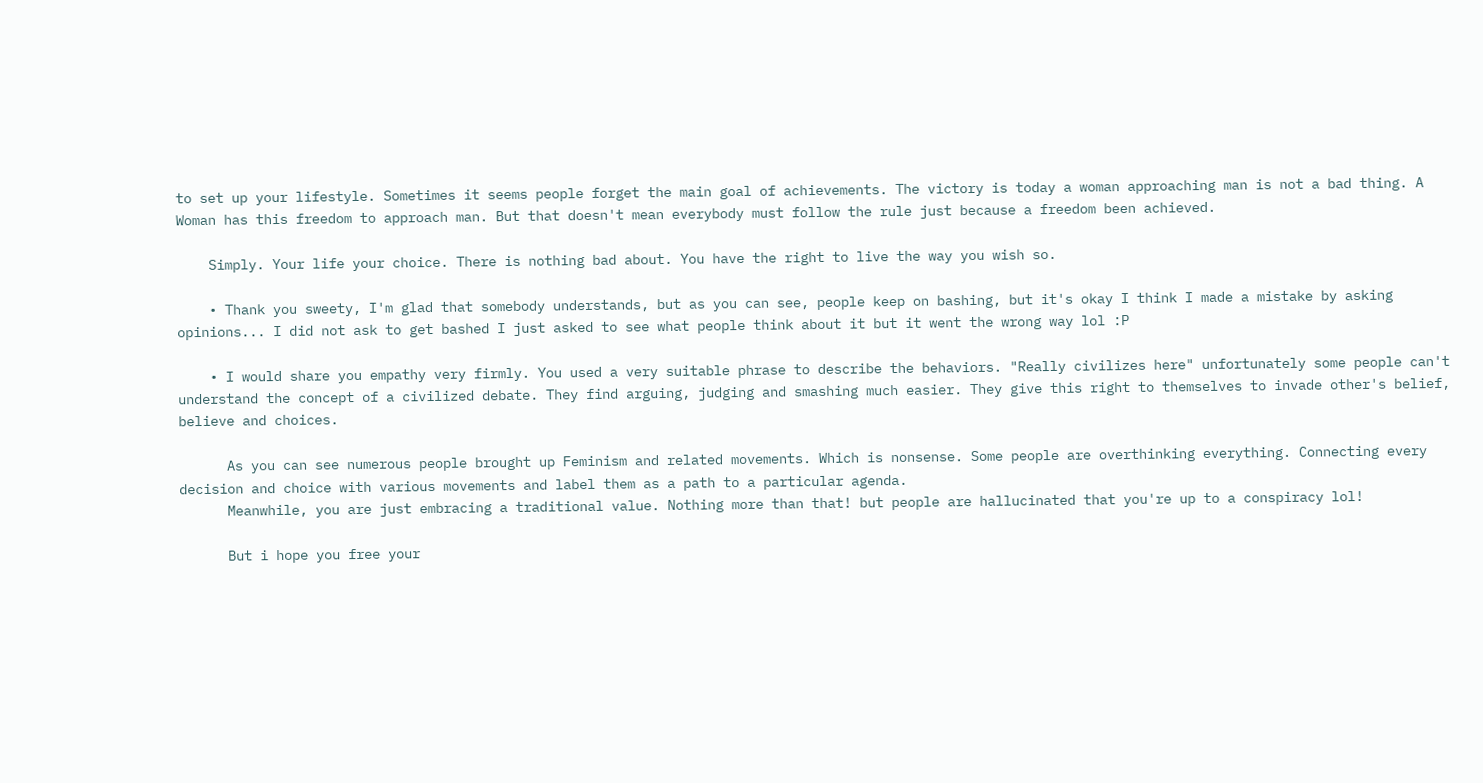to set up your lifestyle. Sometimes it seems people forget the main goal of achievements. The victory is today a woman approaching man is not a bad thing. A Woman has this freedom to approach man. But that doesn't mean everybody must follow the rule just because a freedom been achieved.

    Simply. Your life your choice. There is nothing bad about. You have the right to live the way you wish so.

    • Thank you sweety, I'm glad that somebody understands, but as you can see, people keep on bashing, but it's okay I think I made a mistake by asking opinions... I did not ask to get bashed I just asked to see what people think about it but it went the wrong way lol :P

    • I would share you empathy very firmly. You used a very suitable phrase to describe the behaviors. "Really civilizes here" unfortunately some people can't understand the concept of a civilized debate. They find arguing, judging and smashing much easier. They give this right to themselves to invade other's belief, believe and choices.

      As you can see numerous people brought up Feminism and related movements. Which is nonsense. Some people are overthinking everything. Connecting every decision and choice with various movements and label them as a path to a particular agenda.
      Meanwhile, you are just embracing a traditional value. Nothing more than that! but people are hallucinated that you're up to a conspiracy lol!

      But i hope you free your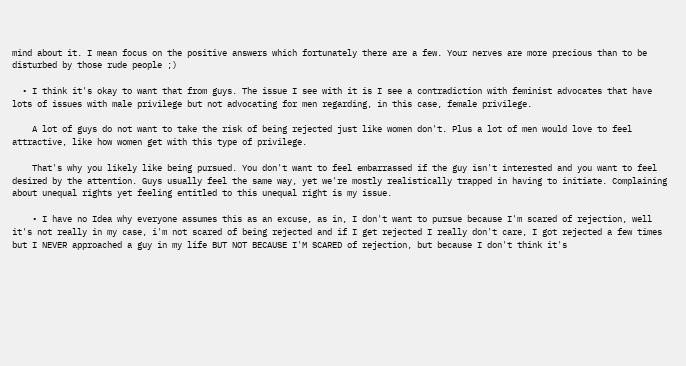mind about it. I mean focus on the positive answers which fortunately there are a few. Your nerves are more precious than to be disturbed by those rude people ;)

  • I think it's okay to want that from guys. The issue I see with it is I see a contradiction with feminist advocates that have lots of issues with male privilege but not advocating for men regarding, in this case, female privilege.

    A lot of guys do not want to take the risk of being rejected just like women don't. Plus a lot of men would love to feel attractive, like how women get with this type of privilege.

    That's why you likely like being pursued. You don't want to feel embarrassed if the guy isn't interested and you want to feel desired by the attention. Guys usually feel the same way, yet we're mostly realistically trapped in having to initiate. Complaining about unequal rights yet feeling entitled to this unequal right is my issue.

    • I have no Idea why everyone assumes this as an excuse, as in, I don't want to pursue because I'm scared of rejection, well it's not really in my case, i'm not scared of being rejected and if I get rejected I really don't care, I got rejected a few times but I NEVER approached a guy in my life BUT NOT BECAUSE I'M SCARED of rejection, but because I don't think it's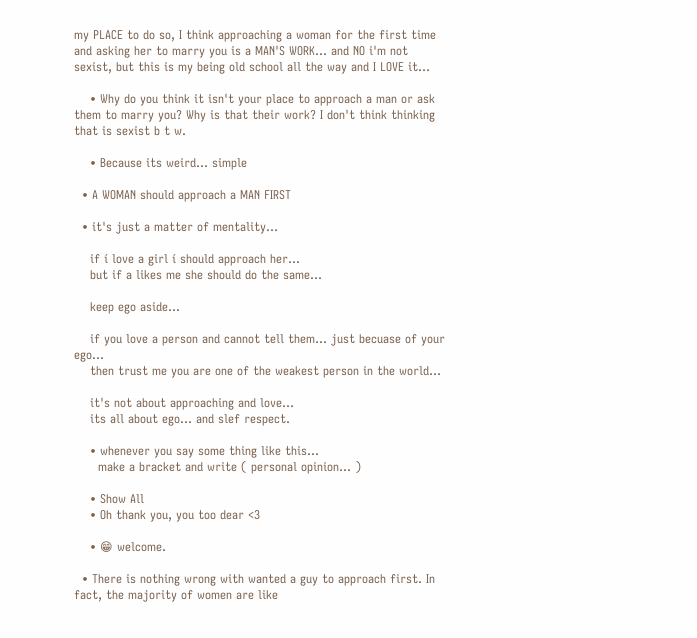my PLACE to do so, I think approaching a woman for the first time and asking her to marry you is a MAN'S WORK... and NO i'm not sexist, but this is my being old school all the way and I LOVE it...

    • Why do you think it isn't your place to approach a man or ask them to marry you? Why is that their work? I don't think thinking that is sexist b t w.

    • Because its weird... simple

  • A WOMAN should approach a MAN FIRST

  • it's just a matter of mentality...

    if í love a girl í should approach her...
    but if a likes me she should do the same...

    keep ego aside...

    if you love a person and cannot tell them... just becuase of your ego...
    then trust me you are one of the weakest person in the world...

    it's not about approaching and love...
    its all about ego... and slef respect.

    • whenever you say some thing like this...
      make a bracket and write ( personal opinion... )

    • Show All
    • Oh thank you, you too dear <3

    • 😁 welcome.

  • There is nothing wrong with wanted a guy to approach first. In fact, the majority of women are like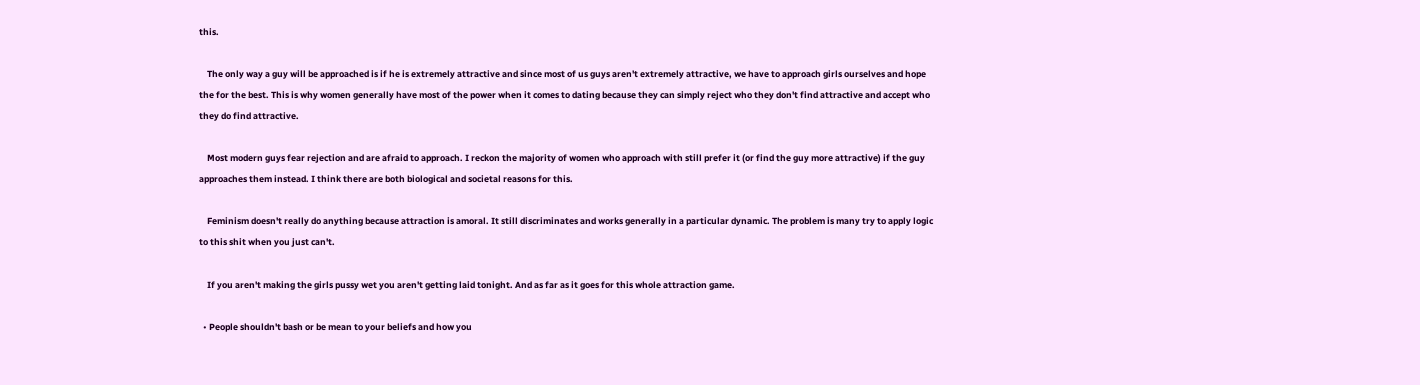this.

    The only way a guy will be approached is if he is extremely attractive and since most of us guys aren't extremely attractive, we have to approach girls ourselves and hope the for the best. This is why women generally have most of the power when it comes to dating because they can simply reject who they don't find attractive and accept who they do find attractive.

    Most modern guys fear rejection and are afraid to approach. I reckon the majority of women who approach with still prefer it (or find the guy more attractive) if the guy approaches them instead. I think there are both biological and societal reasons for this.

    Feminism doesn't really do anything because attraction is amoral. It still discriminates and works generally in a particular dynamic. The problem is many try to apply logic to this shit when you just can't.

    If you aren't making the girls pussy wet you aren't getting laid tonight. And as far as it goes for this whole attraction game.

  • People shouldn't bash or be mean to your beliefs and how you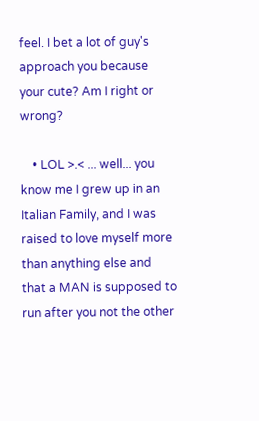feel. I bet a lot of guy's approach you because your cute? Am I right or wrong?

    • LOL >.< ... well... you know me I grew up in an Italian Family, and I was raised to love myself more than anything else and that a MAN is supposed to run after you not the other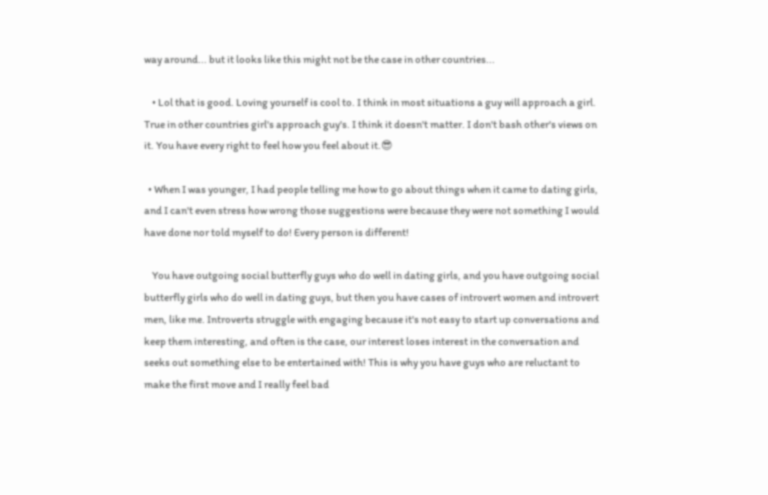way around... but it looks like this might not be the case in other countries...

    • Lol that is good. Loving yourself is cool to. I think in most situations a guy will approach a girl. True in other countries girl's approach guy's. I think it doesn't matter. I don't bash other's views on it. You have every right to feel how you feel about it.😎

  • When I was younger, I had people telling me how to go about things when it came to dating girls, and I can't even stress how wrong those suggestions were because they were not something I would have done nor told myself to do! Every person is different!

    You have outgoing social butterfly guys who do well in dating girls, and you have outgoing social butterfly girls who do well in dating guys, but then you have cases of introvert women and introvert men, like me. Introverts struggle with engaging because it's not easy to start up conversations and keep them interesting, and often is the case, our interest loses interest in the conversation and seeks out something else to be entertained with! This is why you have guys who are reluctant to make the first move and I really feel bad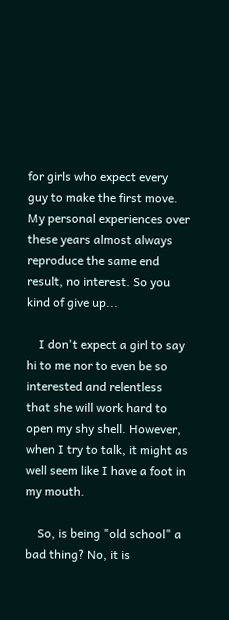for girls who expect every guy to make the first move. My personal experiences over these years almost always reproduce the same end result, no interest. So you kind of give up...

    I don't expect a girl to say hi to me nor to even be so interested and relentless that she will work hard to open my shy shell. However, when I try to talk, it might as well seem like I have a foot in my mouth.

    So, is being "old school" a bad thing? No, it is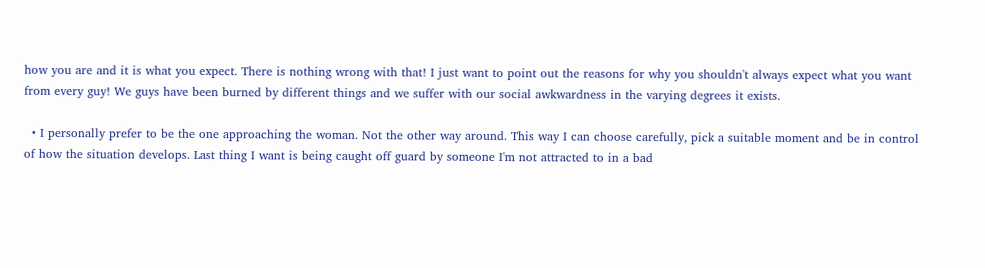how you are and it is what you expect. There is nothing wrong with that! I just want to point out the reasons for why you shouldn't always expect what you want from every guy! We guys have been burned by different things and we suffer with our social awkwardness in the varying degrees it exists.

  • I personally prefer to be the one approaching the woman. Not the other way around. This way I can choose carefully, pick a suitable moment and be in control of how the situation develops. Last thing I want is being caught off guard by someone I'm not attracted to in a bad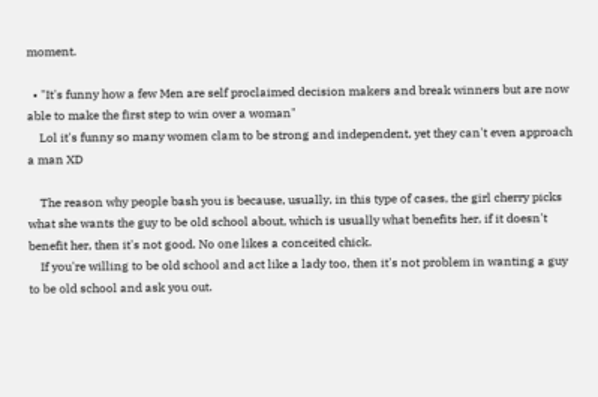moment.

  • "It's funny how a few Men are self proclaimed decision makers and break winners but are now able to make the first step to win over a woman"
    Lol it's funny so many women clam to be strong and independent, yet they can't even approach a man XD

    The reason why people bash you is because, usually, in this type of cases, the girl cherry picks what she wants the guy to be old school about, which is usually what benefits her, if it doesn't benefit her, then it's not good. No one likes a conceited chick.
    If you're willing to be old school and act like a lady too, then it's not problem in wanting a guy to be old school and ask you out.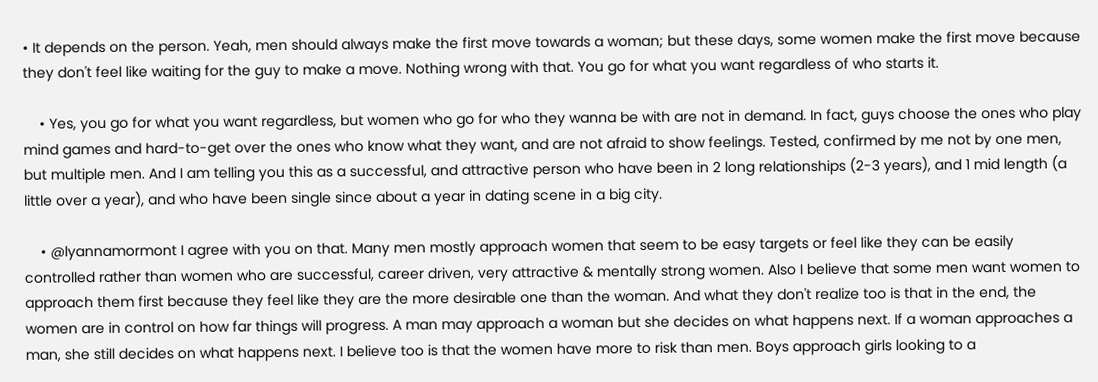• It depends on the person. Yeah, men should always make the first move towards a woman; but these days, some women make the first move because they don't feel like waiting for the guy to make a move. Nothing wrong with that. You go for what you want regardless of who starts it.

    • Yes, you go for what you want regardless, but women who go for who they wanna be with are not in demand. In fact, guys choose the ones who play mind games and hard-to-get over the ones who know what they want, and are not afraid to show feelings. Tested, confirmed by me not by one men, but multiple men. And I am telling you this as a successful, and attractive person who have been in 2 long relationships (2-3 years), and 1 mid length (a little over a year), and who have been single since about a year in dating scene in a big city.

    • @lyannamormont I agree with you on that. Many men mostly approach women that seem to be easy targets or feel like they can be easily controlled rather than women who are successful, career driven, very attractive & mentally strong women. Also I believe that some men want women to approach them first because they feel like they are the more desirable one than the woman. And what they don't realize too is that in the end, the women are in control on how far things will progress. A man may approach a woman but she decides on what happens next. If a woman approaches a man, she still decides on what happens next. I believe too is that the women have more to risk than men. Boys approach girls looking to a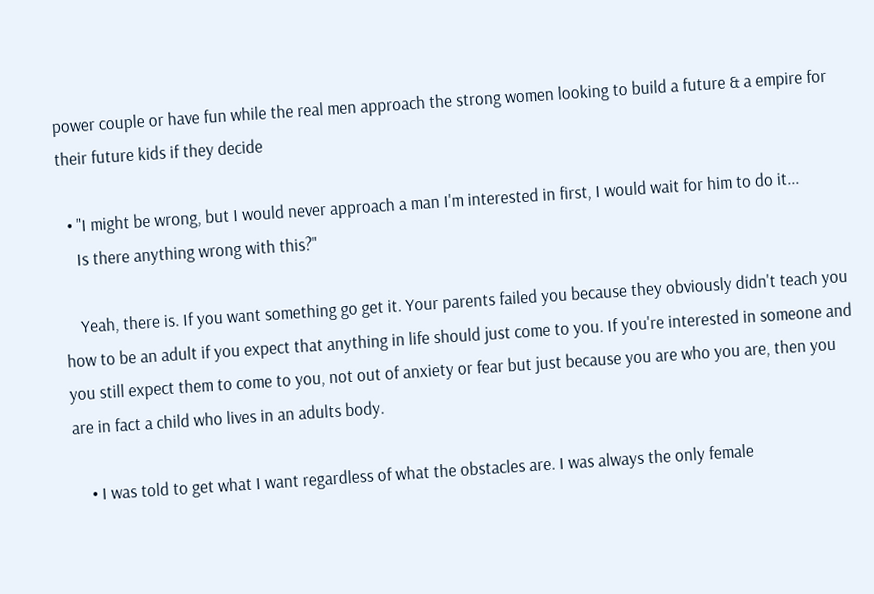power couple or have fun while the real men approach the strong women looking to build a future & a empire for their future kids if they decide

  • "I might be wrong, but I would never approach a man I'm interested in first, I would wait for him to do it...
    Is there anything wrong with this?"

    Yeah, there is. If you want something go get it. Your parents failed you because they obviously didn't teach you how to be an adult if you expect that anything in life should just come to you. If you're interested in someone and you still expect them to come to you, not out of anxiety or fear but just because you are who you are, then you are in fact a child who lives in an adults body.

    • I was told to get what I want regardless of what the obstacles are. I was always the only female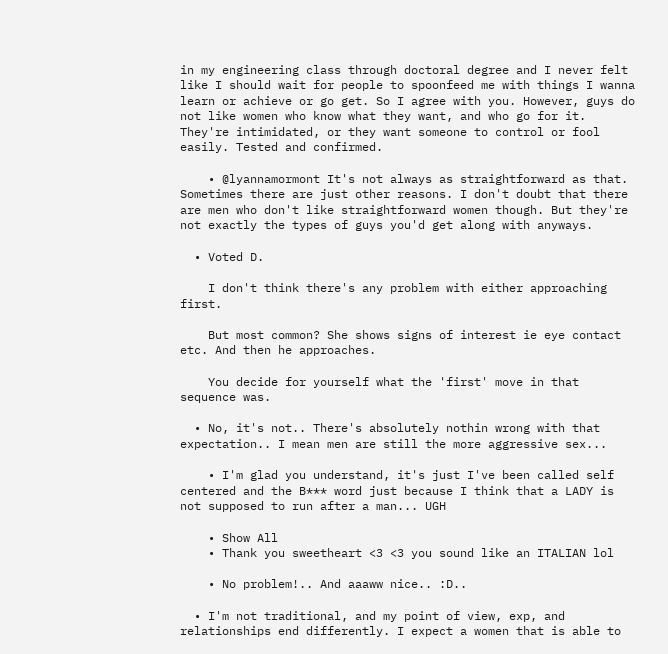in my engineering class through doctoral degree and I never felt like I should wait for people to spoonfeed me with things I wanna learn or achieve or go get. So I agree with you. However, guys do not like women who know what they want, and who go for it. They're intimidated, or they want someone to control or fool easily. Tested and confirmed.

    • @lyannamormont It's not always as straightforward as that. Sometimes there are just other reasons. I don't doubt that there are men who don't like straightforward women though. But they're not exactly the types of guys you'd get along with anyways.

  • Voted D.

    I don't think there's any problem with either approaching first.

    But most common? She shows signs of interest ie eye contact etc. And then he approaches.

    You decide for yourself what the 'first' move in that sequence was.

  • No, it's not.. There's absolutely nothin wrong with that expectation.. I mean men are still the more aggressive sex...

    • I'm glad you understand, it's just I've been called self centered and the B*** word just because I think that a LADY is not supposed to run after a man... UGH

    • Show All
    • Thank you sweetheart <3 <3 you sound like an ITALIAN lol

    • No problem!.. And aaaww nice.. :D..

  • I'm not traditional, and my point of view, exp, and relationships end differently. I expect a women that is able to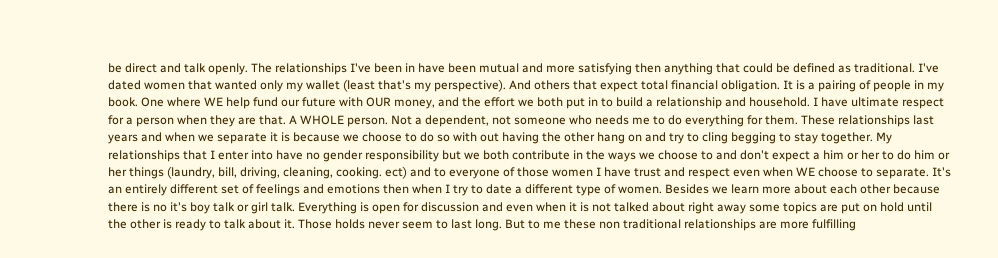be direct and talk openly. The relationships I've been in have been mutual and more satisfying then anything that could be defined as traditional. I've dated women that wanted only my wallet (least that's my perspective). And others that expect total financial obligation. It is a pairing of people in my book. One where WE help fund our future with OUR money, and the effort we both put in to build a relationship and household. I have ultimate respect for a person when they are that. A WHOLE person. Not a dependent, not someone who needs me to do everything for them. These relationships last years and when we separate it is because we choose to do so with out having the other hang on and try to cling begging to stay together. My relationships that I enter into have no gender responsibility but we both contribute in the ways we choose to and don't expect a him or her to do him or her things (laundry, bill, driving, cleaning, cooking. ect) and to everyone of those women I have trust and respect even when WE choose to separate. It's an entirely different set of feelings and emotions then when I try to date a different type of women. Besides we learn more about each other because there is no it's boy talk or girl talk. Everything is open for discussion and even when it is not talked about right away some topics are put on hold until the other is ready to talk about it. Those holds never seem to last long. But to me these non traditional relationships are more fulfilling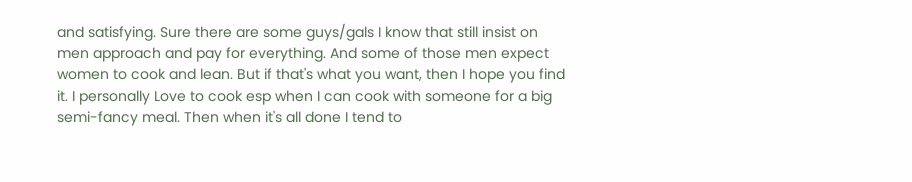and satisfying. Sure there are some guys/gals I know that still insist on men approach and pay for everything. And some of those men expect women to cook and lean. But if that's what you want, then I hope you find it. I personally Love to cook esp when I can cook with someone for a big semi-fancy meal. Then when it's all done I tend to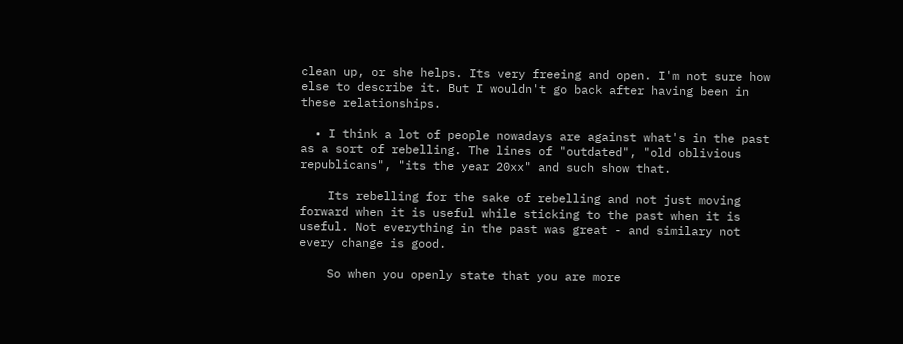clean up, or she helps. Its very freeing and open. I'm not sure how else to describe it. But I wouldn't go back after having been in these relationships.

  • I think a lot of people nowadays are against what's in the past as a sort of rebelling. The lines of "outdated", "old oblivious republicans", "its the year 20xx" and such show that.

    Its rebelling for the sake of rebelling and not just moving forward when it is useful while sticking to the past when it is useful. Not everything in the past was great - and similary not every change is good.

    So when you openly state that you are more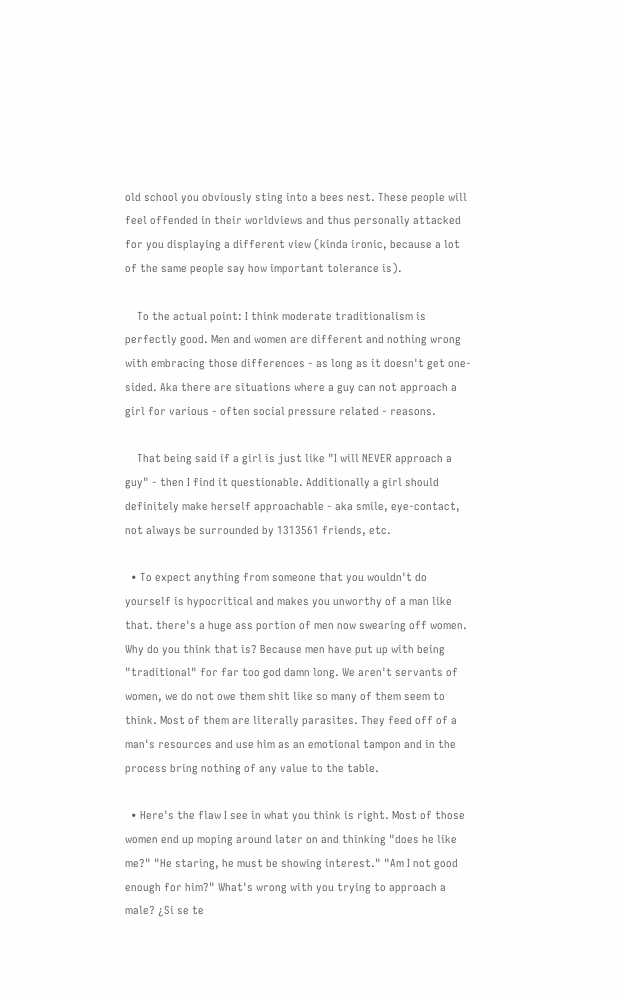old school you obviously sting into a bees nest. These people will feel offended in their worldviews and thus personally attacked for you displaying a different view (kinda ironic, because a lot of the same people say how important tolerance is).

    To the actual point: I think moderate traditionalism is perfectly good. Men and women are different and nothing wrong with embracing those differences - as long as it doesn't get one-sided. Aka there are situations where a guy can not approach a girl for various - often social pressure related - reasons.

    That being said if a girl is just like "I will NEVER approach a guy" - then I find it questionable. Additionally a girl should definitely make herself approachable - aka smile, eye-contact, not always be surrounded by 1313561 friends, etc.

  • To expect anything from someone that you wouldn't do yourself is hypocritical and makes you unworthy of a man like that. there's a huge ass portion of men now swearing off women. Why do you think that is? Because men have put up with being "traditional" for far too god damn long. We aren't servants of women, we do not owe them shit like so many of them seem to think. Most of them are literally parasites. They feed off of a man's resources and use him as an emotional tampon and in the process bring nothing of any value to the table.

  • Here's the flaw I see in what you think is right. Most of those women end up moping around later on and thinking "does he like me?" "He staring, he must be showing interest." "Am I not good enough for him?" What's wrong with you trying to approach a male? ¿Si se te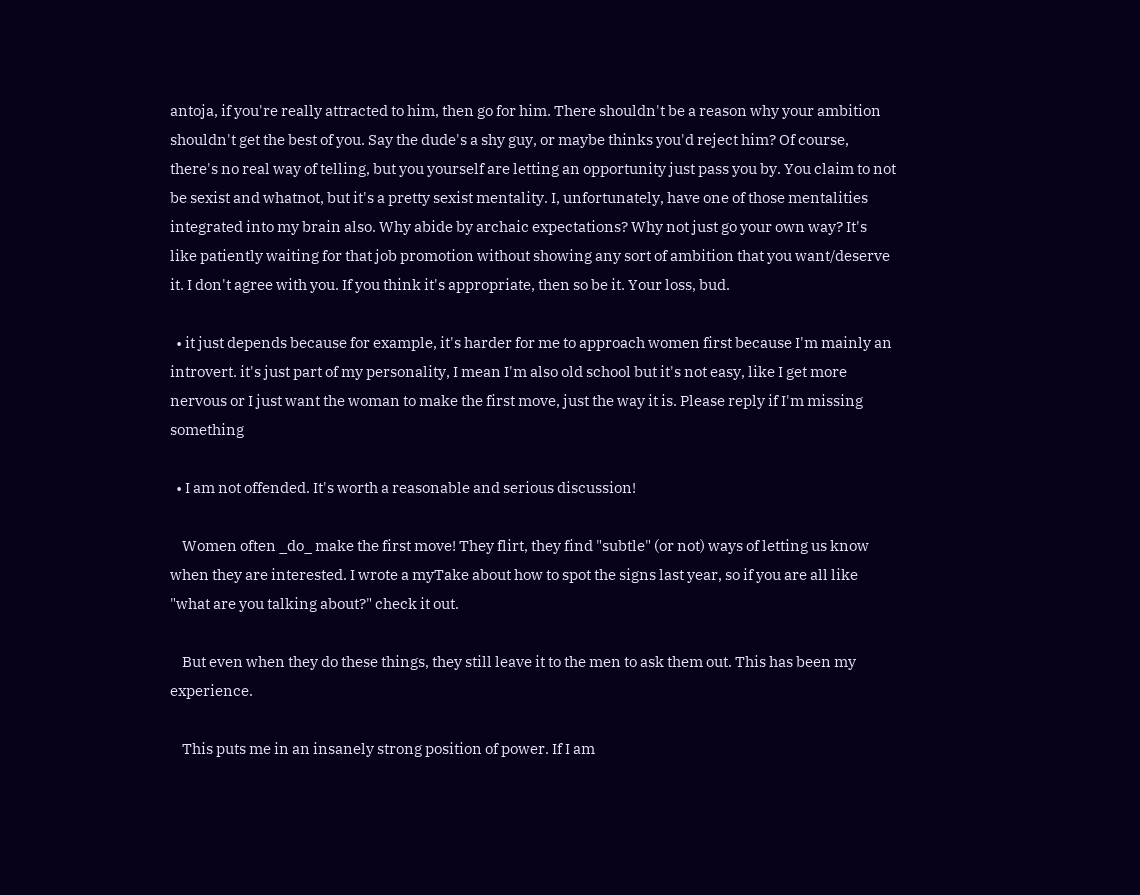antoja, if you're really attracted to him, then go for him. There shouldn't be a reason why your ambition shouldn't get the best of you. Say the dude's a shy guy, or maybe thinks you'd reject him? Of course, there's no real way of telling, but you yourself are letting an opportunity just pass you by. You claim to not be sexist and whatnot, but it's a pretty sexist mentality. I, unfortunately, have one of those mentalities integrated into my brain also. Why abide by archaic expectations? Why not just go your own way? It's like patiently waiting for that job promotion without showing any sort of ambition that you want/deserve it. I don't agree with you. If you think it's appropriate, then so be it. Your loss, bud.

  • it just depends because for example, it's harder for me to approach women first because I'm mainly an introvert. it's just part of my personality, I mean I'm also old school but it's not easy, like I get more nervous or I just want the woman to make the first move, just the way it is. Please reply if I'm missing something

  • I am not offended. It's worth a reasonable and serious discussion!

    Women often _do_ make the first move! They flirt, they find "subtle" (or not) ways of letting us know when they are interested. I wrote a myTake about how to spot the signs last year, so if you are all like "what are you talking about?" check it out.

    But even when they do these things, they still leave it to the men to ask them out. This has been my experience.

    This puts me in an insanely strong position of power. If I am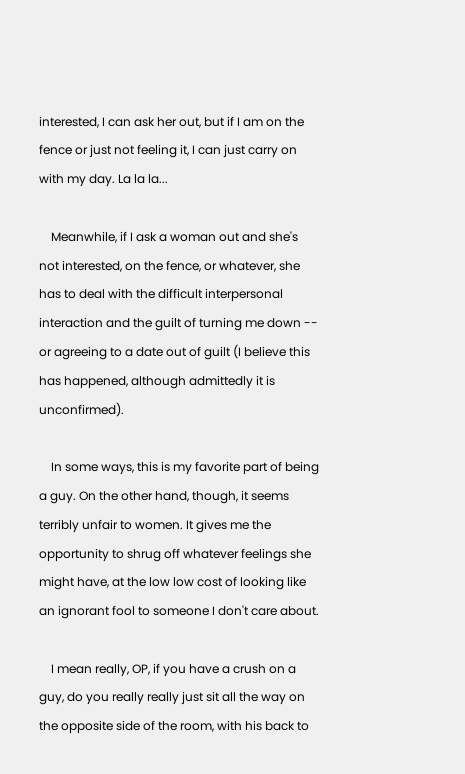interested, I can ask her out, but if I am on the fence or just not feeling it, I can just carry on with my day. La la la...

    Meanwhile, if I ask a woman out and she's not interested, on the fence, or whatever, she has to deal with the difficult interpersonal interaction and the guilt of turning me down -- or agreeing to a date out of guilt (I believe this has happened, although admittedly it is unconfirmed).

    In some ways, this is my favorite part of being a guy. On the other hand, though, it seems terribly unfair to women. It gives me the opportunity to shrug off whatever feelings she might have, at the low low cost of looking like an ignorant fool to someone I don't care about.

    I mean really, OP, if you have a crush on a guy, do you really really just sit all the way on the opposite side of the room, with his back to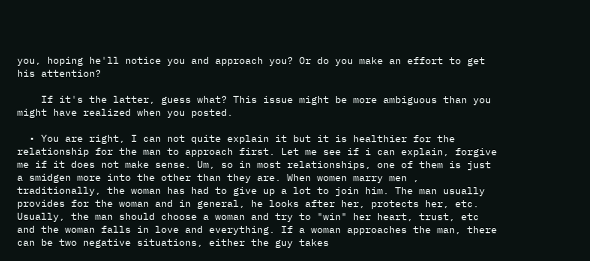you, hoping he'll notice you and approach you? Or do you make an effort to get his attention?

    If it's the latter, guess what? This issue might be more ambiguous than you might have realized when you posted.

  • You are right, I can not quite explain it but it is healthier for the relationship for the man to approach first. Let me see if i can explain, forgive me if it does not make sense. Um, so in most relationships, one of them is just a smidgen more into the other than they are. When women marry men , traditionally, the woman has had to give up a lot to join him. The man usually provides for the woman and in general, he looks after her, protects her, etc. Usually, the man should choose a woman and try to "win" her heart, trust, etc and the woman falls in love and everything. If a woman approaches the man, there can be two negative situations, either the guy takes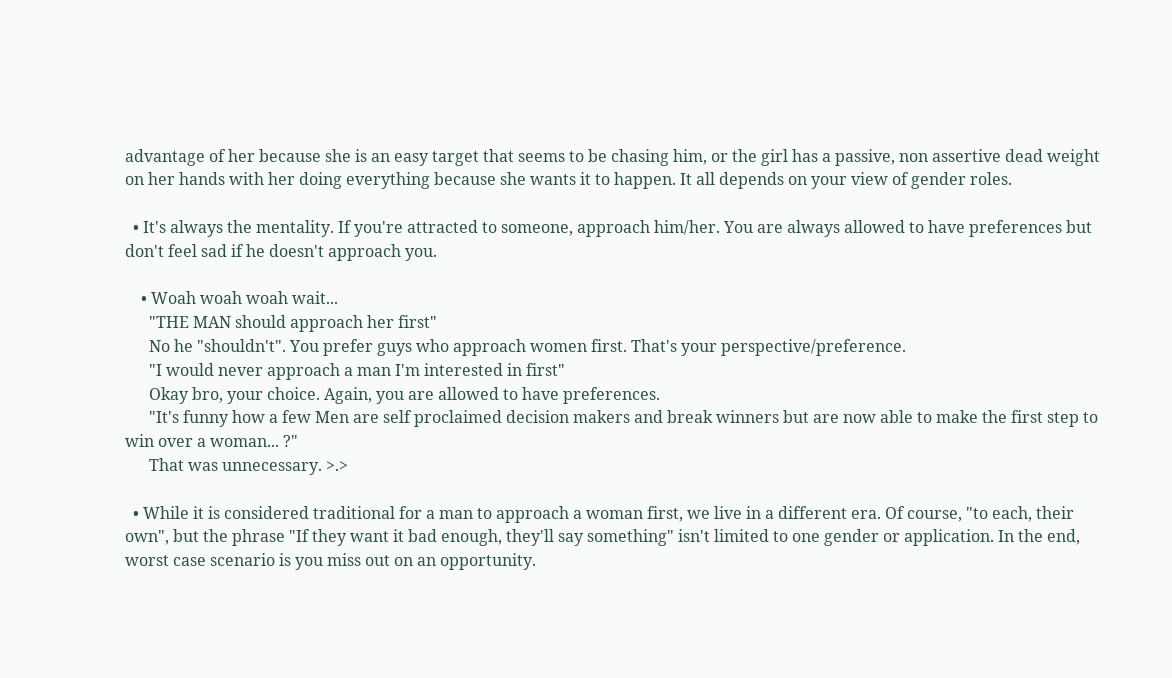advantage of her because she is an easy target that seems to be chasing him, or the girl has a passive, non assertive dead weight on her hands with her doing everything because she wants it to happen. It all depends on your view of gender roles.

  • It's always the mentality. If you're attracted to someone, approach him/her. You are always allowed to have preferences but don't feel sad if he doesn't approach you.

    • Woah woah woah wait...
      "THE MAN should approach her first"
      No he "shouldn't". You prefer guys who approach women first. That's your perspective/preference.
      "I would never approach a man I'm interested in first"
      Okay bro, your choice. Again, you are allowed to have preferences.
      "It's funny how a few Men are self proclaimed decision makers and break winners but are now able to make the first step to win over a woman... ?"
      That was unnecessary. >.>

  • While it is considered traditional for a man to approach a woman first, we live in a different era. Of course, "to each, their own", but the phrase "If they want it bad enough, they'll say something" isn't limited to one gender or application. In the end, worst case scenario is you miss out on an opportunity.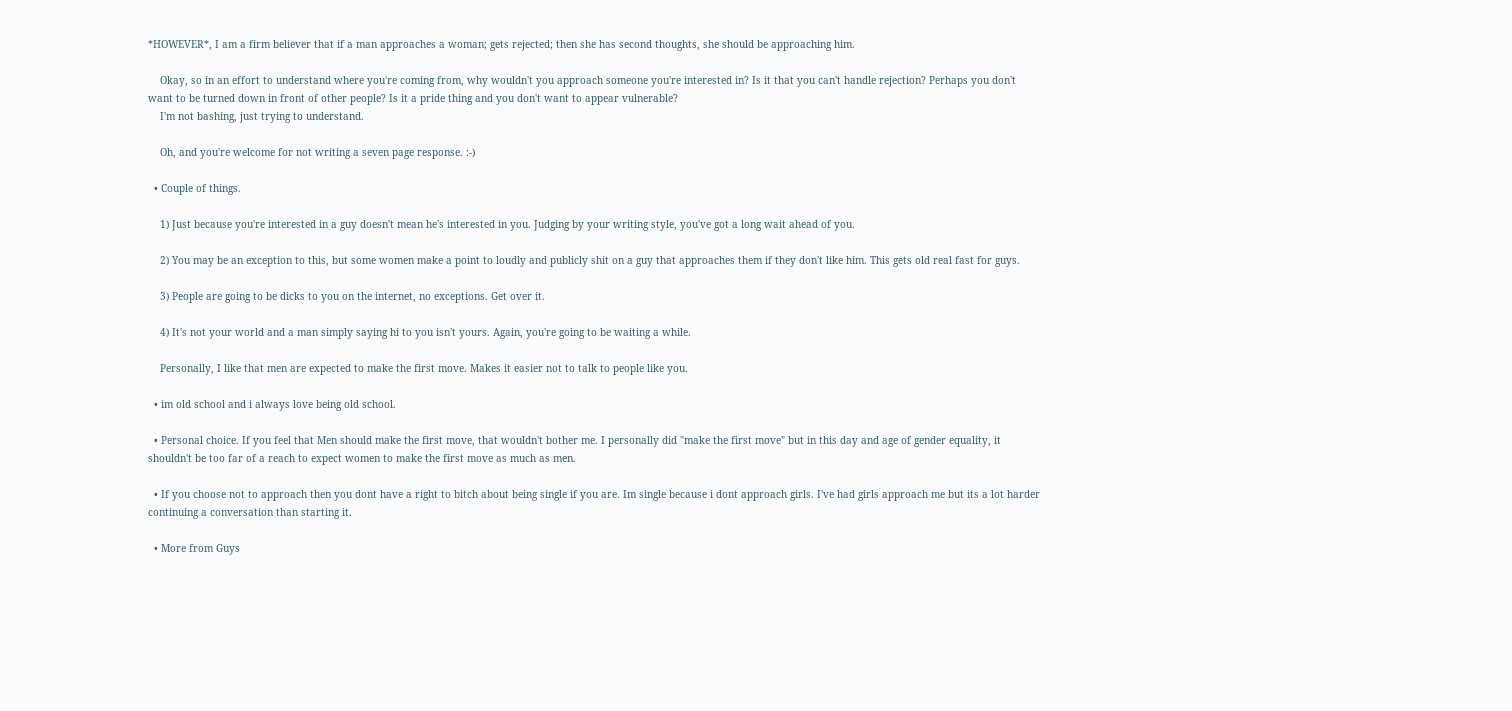*HOWEVER*, I am a firm believer that if a man approaches a woman; gets rejected; then she has second thoughts, she should be approaching him.

    Okay, so in an effort to understand where you're coming from, why wouldn't you approach someone you're interested in? Is it that you can't handle rejection? Perhaps you don't want to be turned down in front of other people? Is it a pride thing and you don't want to appear vulnerable?
    I'm not bashing, just trying to understand.

    Oh, and you're welcome for not writing a seven page response. :-)

  • Couple of things.

    1) Just because you're interested in a guy doesn't mean he's interested in you. Judging by your writing style, you've got a long wait ahead of you.

    2) You may be an exception to this, but some women make a point to loudly and publicly shit on a guy that approaches them if they don't like him. This gets old real fast for guys.

    3) People are going to be dicks to you on the internet, no exceptions. Get over it.

    4) It's not your world and a man simply saying hi to you isn't yours. Again, you're going to be waiting a while.

    Personally, I like that men are expected to make the first move. Makes it easier not to talk to people like you.

  • im old school and i always love being old school.

  • Personal choice. If you feel that Men should make the first move, that wouldn't bother me. I personally did "make the first move" but in this day and age of gender equality, it shouldn't be too far of a reach to expect women to make the first move as much as men.

  • If you choose not to approach then you dont have a right to bitch about being single if you are. Im single because i dont approach girls. I've had girls approach me but its a lot harder continuing a conversation than starting it.

  • More from Guys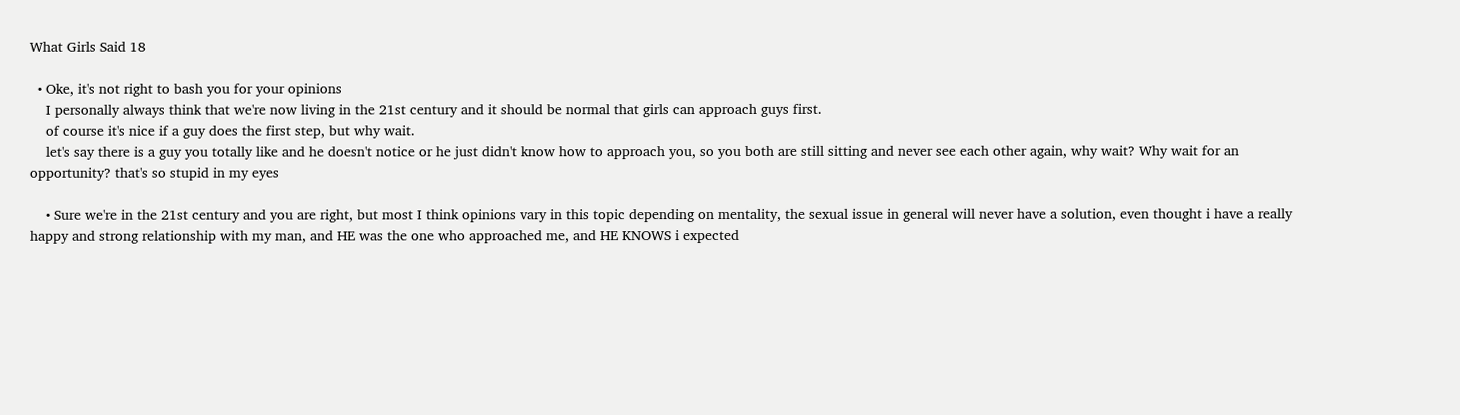What Girls Said 18

  • Oke, it's not right to bash you for your opinions
    I personally always think that we're now living in the 21st century and it should be normal that girls can approach guys first.
    of course it's nice if a guy does the first step, but why wait.
    let's say there is a guy you totally like and he doesn't notice or he just didn't know how to approach you, so you both are still sitting and never see each other again, why wait? Why wait for an opportunity? that's so stupid in my eyes

    • Sure we're in the 21st century and you are right, but most I think opinions vary in this topic depending on mentality, the sexual issue in general will never have a solution, even thought i have a really happy and strong relationship with my man, and HE was the one who approached me, and HE KNOWS i expected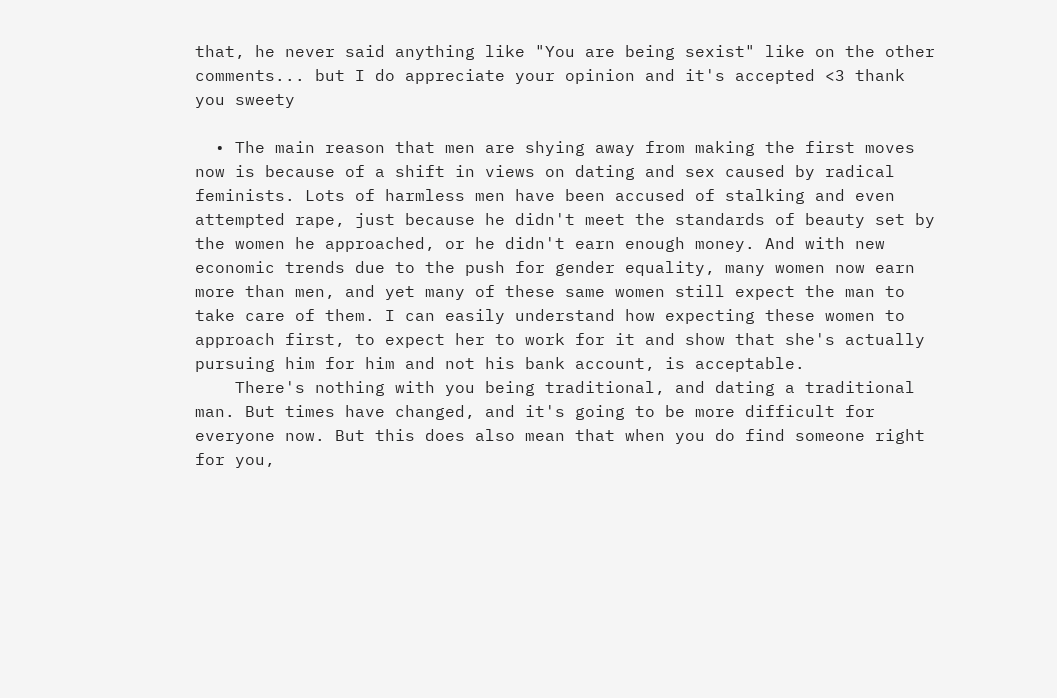that, he never said anything like "You are being sexist" like on the other comments... but I do appreciate your opinion and it's accepted <3 thank you sweety

  • The main reason that men are shying away from making the first moves now is because of a shift in views on dating and sex caused by radical feminists. Lots of harmless men have been accused of stalking and even attempted rape, just because he didn't meet the standards of beauty set by the women he approached, or he didn't earn enough money. And with new economic trends due to the push for gender equality, many women now earn more than men, and yet many of these same women still expect the man to take care of them. I can easily understand how expecting these women to approach first, to expect her to work for it and show that she's actually pursuing him for him and not his bank account, is acceptable.
    There's nothing with you being traditional, and dating a traditional man. But times have changed, and it's going to be more difficult for everyone now. But this does also mean that when you do find someone right for you,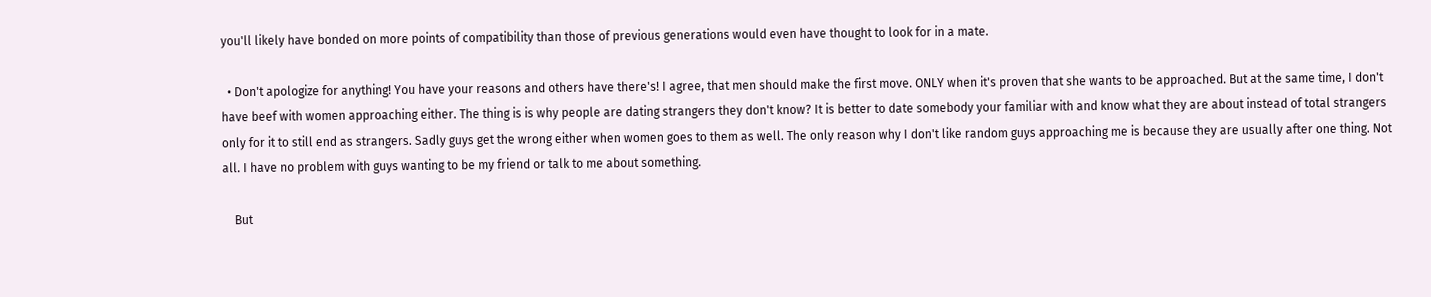you'll likely have bonded on more points of compatibility than those of previous generations would even have thought to look for in a mate.

  • Don't apologize for anything! You have your reasons and others have there's! I agree, that men should make the first move. ONLY when it's proven that she wants to be approached. But at the same time, I don't have beef with women approaching either. The thing is is why people are dating strangers they don't know? It is better to date somebody your familiar with and know what they are about instead of total strangers only for it to still end as strangers. Sadly guys get the wrong either when women goes to them as well. The only reason why I don't like random guys approaching me is because they are usually after one thing. Not all. I have no problem with guys wanting to be my friend or talk to me about something.

    But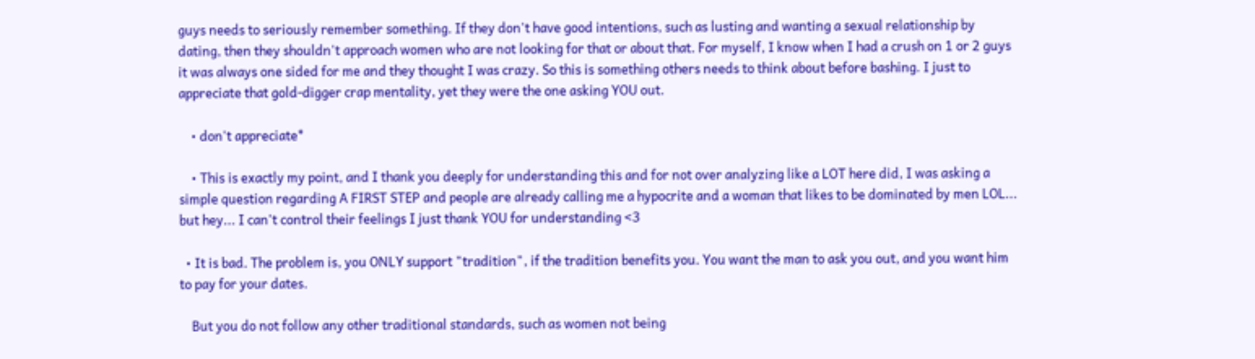guys needs to seriously remember something. If they don't have good intentions, such as lusting and wanting a sexual relationship by dating, then they shouldn't approach women who are not looking for that or about that. For myself, I know when I had a crush on 1 or 2 guys it was always one sided for me and they thought I was crazy. So this is something others needs to think about before bashing. I just to appreciate that gold-digger crap mentality, yet they were the one asking YOU out.

    • don't appreciate*

    • This is exactly my point, and I thank you deeply for understanding this and for not over analyzing like a LOT here did, I was asking a simple question regarding A FIRST STEP and people are already calling me a hypocrite and a woman that likes to be dominated by men LOL... but hey... I can't control their feelings I just thank YOU for understanding <3

  • It is bad. The problem is, you ONLY support "tradition", if the tradition benefits you. You want the man to ask you out, and you want him to pay for your dates.

    But you do not follow any other traditional standards, such as women not being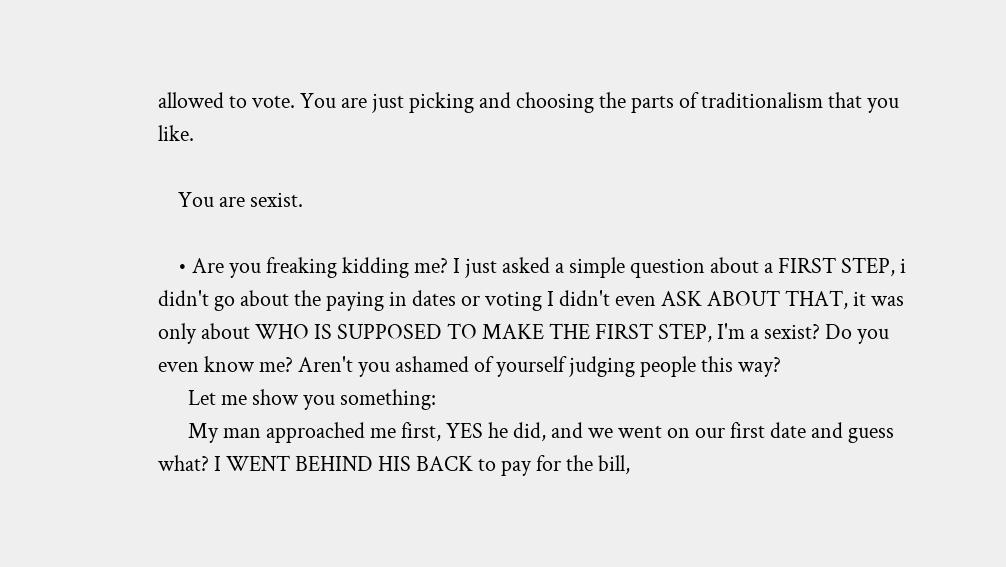allowed to vote. You are just picking and choosing the parts of traditionalism that you like.

    You are sexist.

    • Are you freaking kidding me? I just asked a simple question about a FIRST STEP, i didn't go about the paying in dates or voting I didn't even ASK ABOUT THAT, it was only about WHO IS SUPPOSED TO MAKE THE FIRST STEP, I'm a sexist? Do you even know me? Aren't you ashamed of yourself judging people this way?
      Let me show you something:
      My man approached me first, YES he did, and we went on our first date and guess what? I WENT BEHIND HIS BACK to pay for the bill,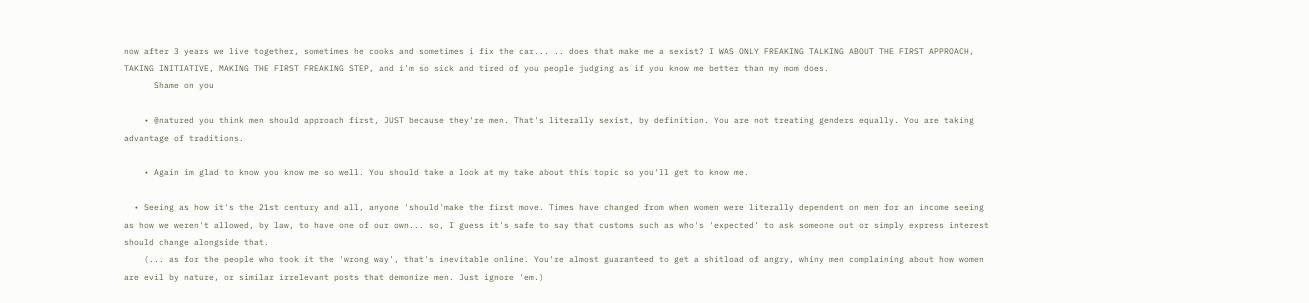now after 3 years we live together, sometimes he cooks and sometimes i fix the car... .. does that make me a sexist? I WAS ONLY FREAKING TALKING ABOUT THE FIRST APPROACH, TAKING INITIATIVE, MAKING THE FIRST FREAKING STEP, and i'm so sick and tired of you people judging as if you know me better than my mom does.
      Shame on you

    • @natured you think men should approach first, JUST because they're men. That's literally sexist, by definition. You are not treating genders equally. You are taking advantage of traditions.

    • Again im glad to know you know me so well. You should take a look at my take about this topic so you'll get to know me.

  • Seeing as how it's the 21st century and all, anyone 'should'make the first move. Times have changed from when women were literally dependent on men for an income seeing as how we weren't allowed, by law, to have one of our own... so, I guess it's safe to say that customs such as who's 'expected' to ask someone out or simply express interest should change alongside that.
    (... as for the people who took it the 'wrong way', that's inevitable online. You're almost guaranteed to get a shitload of angry, whiny men complaining about how women are evil by nature, or similar irrelevant posts that demonize men. Just ignore 'em.)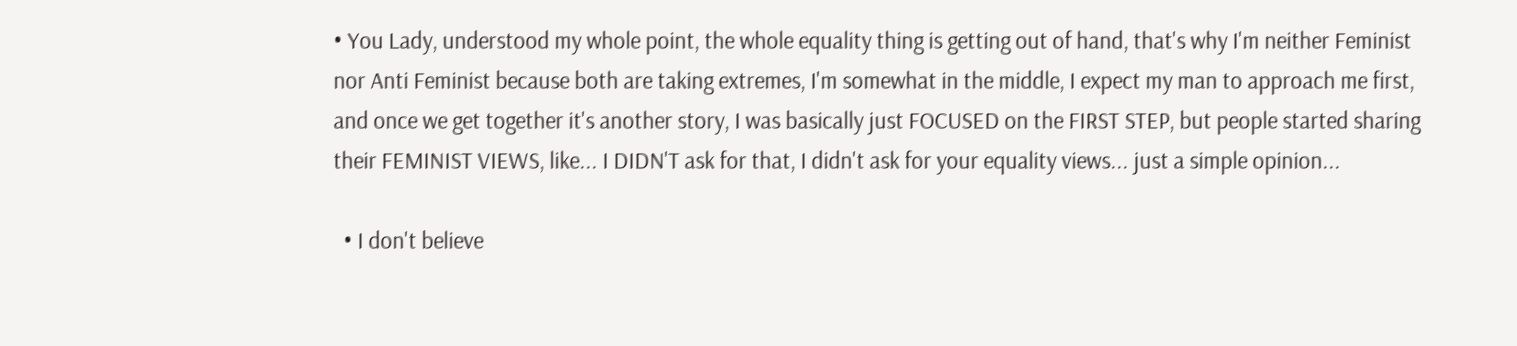• You Lady, understood my whole point, the whole equality thing is getting out of hand, that's why I'm neither Feminist nor Anti Feminist because both are taking extremes, I'm somewhat in the middle, I expect my man to approach me first, and once we get together it's another story, I was basically just FOCUSED on the FIRST STEP, but people started sharing their FEMINIST VIEWS, like... I DIDN'T ask for that, I didn't ask for your equality views... just a simple opinion...

  • I don't believe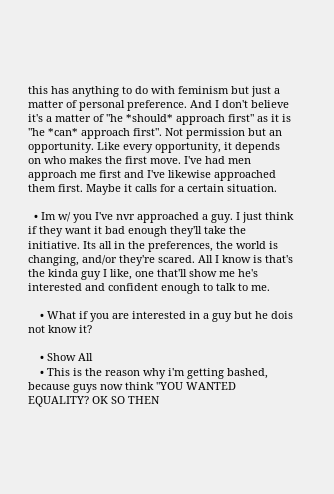this has anything to do with feminism but just a matter of personal preference. And I don't believe it's a matter of "he *should* approach first" as it is "he *can* approach first". Not permission but an opportunity. Like every opportunity, it depends on who makes the first move. I've had men approach me first and I've likewise approached them first. Maybe it calls for a certain situation.

  • Im w/ you I've nvr approached a guy. I just think if they want it bad enough they'll take the initiative. Its all in the preferences, the world is changing, and/or they're scared. All I know is that's the kinda guy I like, one that'll show me he's interested and confident enough to talk to me.

    • What if you are interested in a guy but he dois not know it?

    • Show All
    • This is the reason why i'm getting bashed, because guys now think "YOU WANTED EQUALITY? OK SO THEN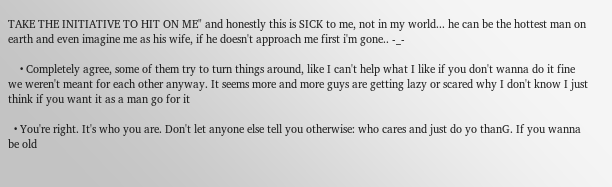TAKE THE INITIATIVE TO HIT ON ME" and honestly this is SICK to me, not in my world... he can be the hottest man on earth and even imagine me as his wife, if he doesn't approach me first i'm gone.. -_-

    • Completely agree, some of them try to turn things around, like I can't help what I like if you don't wanna do it fine we weren't meant for each other anyway. It seems more and more guys are getting lazy or scared why I don't know I just think if you want it as a man go for it

  • You're right. It's who you are. Don't let anyone else tell you otherwise: who cares and just do yo thanG. If you wanna be old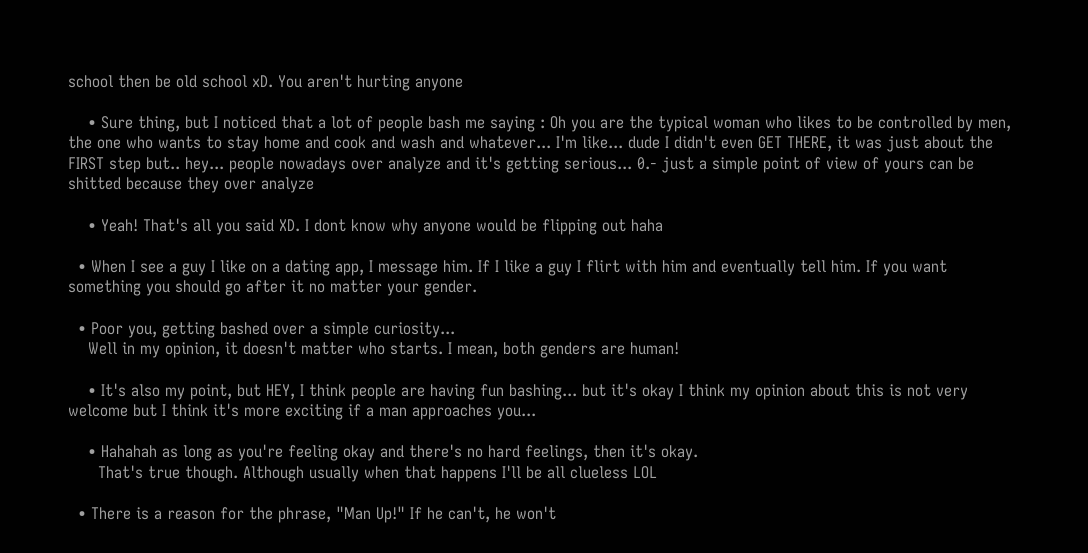school then be old school xD. You aren't hurting anyone

    • Sure thing, but I noticed that a lot of people bash me saying : Oh you are the typical woman who likes to be controlled by men, the one who wants to stay home and cook and wash and whatever... I'm like... dude I didn't even GET THERE, it was just about the FIRST step but.. hey... people nowadays over analyze and it's getting serious... 0.- just a simple point of view of yours can be shitted because they over analyze

    • Yeah! That's all you said XD. I dont know why anyone would be flipping out haha

  • When I see a guy I like on a dating app, I message him. If I like a guy I flirt with him and eventually tell him. If you want something you should go after it no matter your gender.

  • Poor you, getting bashed over a simple curiosity...
    Well in my opinion, it doesn't matter who starts. I mean, both genders are human!

    • It's also my point, but HEY, I think people are having fun bashing... but it's okay I think my opinion about this is not very welcome but I think it's more exciting if a man approaches you...

    • Hahahah as long as you're feeling okay and there's no hard feelings, then it's okay.
      That's true though. Although usually when that happens I'll be all clueless LOL

  • There is a reason for the phrase, "Man Up!" If he can't, he won't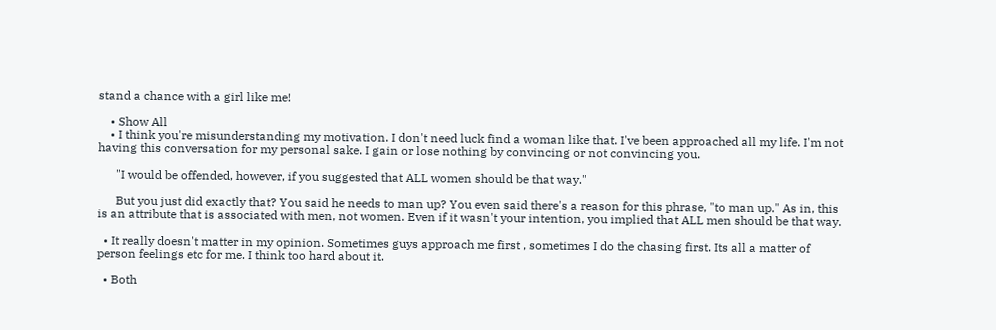stand a chance with a girl like me!

    • Show All
    • I think you're misunderstanding my motivation. I don't need luck find a woman like that. I've been approached all my life. I'm not having this conversation for my personal sake. I gain or lose nothing by convincing or not convincing you.

      "I would be offended, however, if you suggested that ALL women should be that way."

      But you just did exactly that? You said he needs to man up? You even said there's a reason for this phrase, "to man up." As in, this is an attribute that is associated with men, not women. Even if it wasn't your intention, you implied that ALL men should be that way.

  • It really doesn't matter in my opinion. Sometimes guys approach me first , sometimes I do the chasing first. Its all a matter of person feelings etc for me. I think too hard about it.

  • Both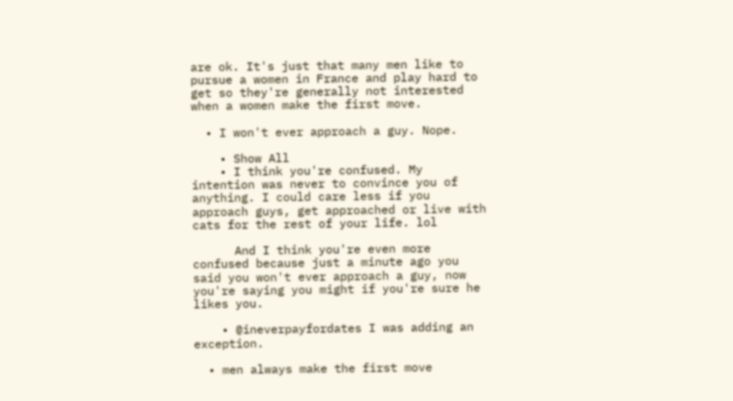are ok. It's just that many men like to pursue a women in France and play hard to get so they're generally not interested when a women make the first move.

  • I won't ever approach a guy. Nope.

    • Show All
    • I think you're confused. My intention was never to convince you of anything. I could care less if you approach guys, get approached or live with cats for the rest of your life. lol

      And I think you're even more confused because just a minute ago you said you won't ever approach a guy, now you're saying you might if you're sure he likes you.

    • @ineverpayfordates I was adding an exception.

  • men always make the first move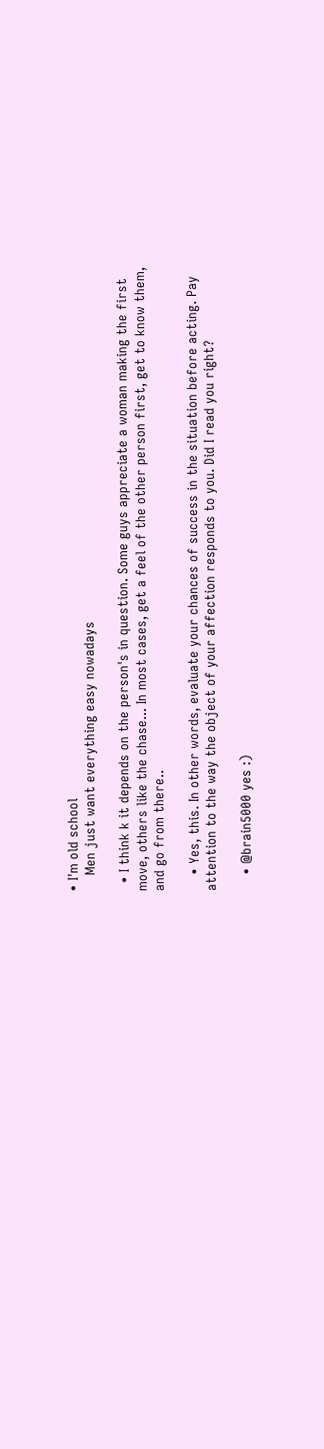• I'm old school
    Men just want everything easy nowadays

  • I think k it depends on the person's in question. Some guys appreciate a woman making the first move, others like the chase... In most cases, get a feel of the other person first, get to know them, and go from there..

    • Yes, this. In other words, evaluate your chances of success in the situation before acting. Pay attention to the way the object of your affection responds to you. Did I read you right?

    • @brain5000 yes :)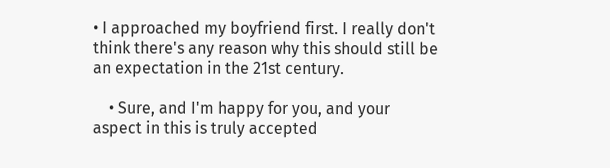• I approached my boyfriend first. I really don't think there's any reason why this should still be an expectation in the 21st century.

    • Sure, and I'm happy for you, and your aspect in this is truly accepted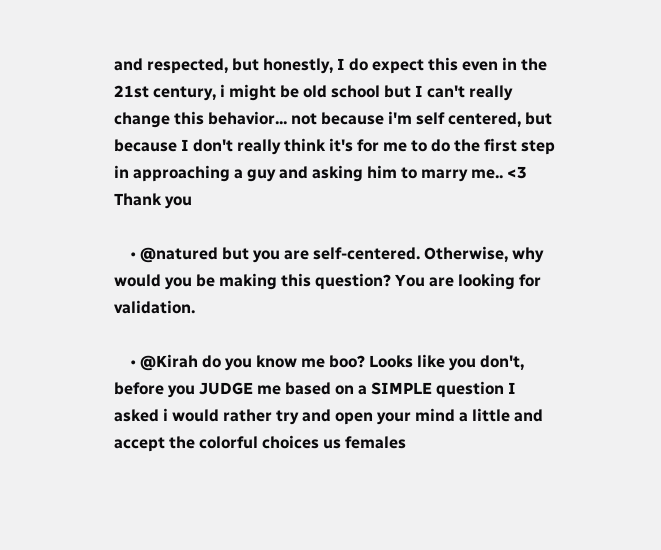and respected, but honestly, I do expect this even in the 21st century, i might be old school but I can't really change this behavior... not because i'm self centered, but because I don't really think it's for me to do the first step in approaching a guy and asking him to marry me.. <3 Thank you

    • @natured but you are self-centered. Otherwise, why would you be making this question? You are looking for validation.

    • @Kirah do you know me boo? Looks like you don't, before you JUDGE me based on a SIMPLE question I asked i would rather try and open your mind a little and accept the colorful choices us females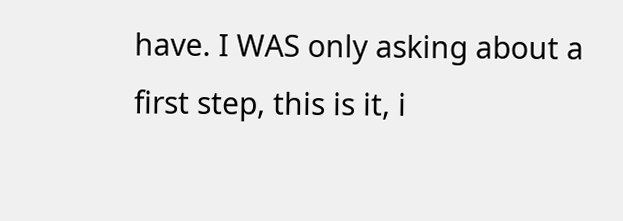have. I WAS only asking about a first step, this is it, i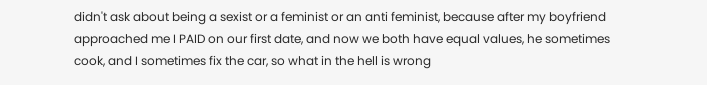didn't ask about being a sexist or a feminist or an anti feminist, because after my boyfriend approached me I PAID on our first date, and now we both have equal values, he sometimes cook, and I sometimes fix the car, so what in the hell is wrong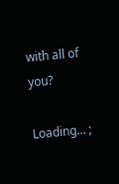with all of you?

Loading... ;